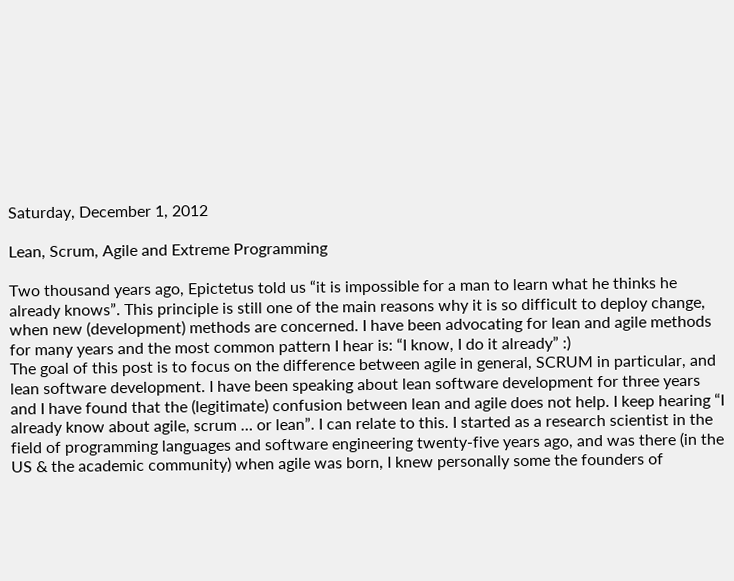Saturday, December 1, 2012

Lean, Scrum, Agile and Extreme Programming

Two thousand years ago, Epictetus told us “it is impossible for a man to learn what he thinks he already knows”. This principle is still one of the main reasons why it is so difficult to deploy change, when new (development) methods are concerned. I have been advocating for lean and agile methods for many years and the most common pattern I hear is: “I know, I do it already” :)
The goal of this post is to focus on the difference between agile in general, SCRUM in particular, and lean software development. I have been speaking about lean software development for three years and I have found that the (legitimate) confusion between lean and agile does not help. I keep hearing “I already know about agile, scrum … or lean”. I can relate to this. I started as a research scientist in the field of programming languages and software engineering twenty-five years ago, and was there (in the US & the academic community) when agile was born, I knew personally some the founders of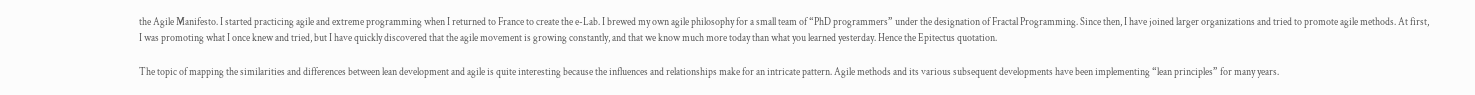the Agile Manifesto. I started practicing agile and extreme programming when I returned to France to create the e-Lab. I brewed my own agile philosophy for a small team of “PhD programmers” under the designation of Fractal Programming. Since then, I have joined larger organizations and tried to promote agile methods. At first, I was promoting what I once knew and tried, but I have quickly discovered that the agile movement is growing constantly, and that we know much more today than what you learned yesterday. Hence the Epitectus quotation.

The topic of mapping the similarities and differences between lean development and agile is quite interesting because the influences and relationships make for an intricate pattern. Agile methods and its various subsequent developments have been implementing “lean principles” for many years.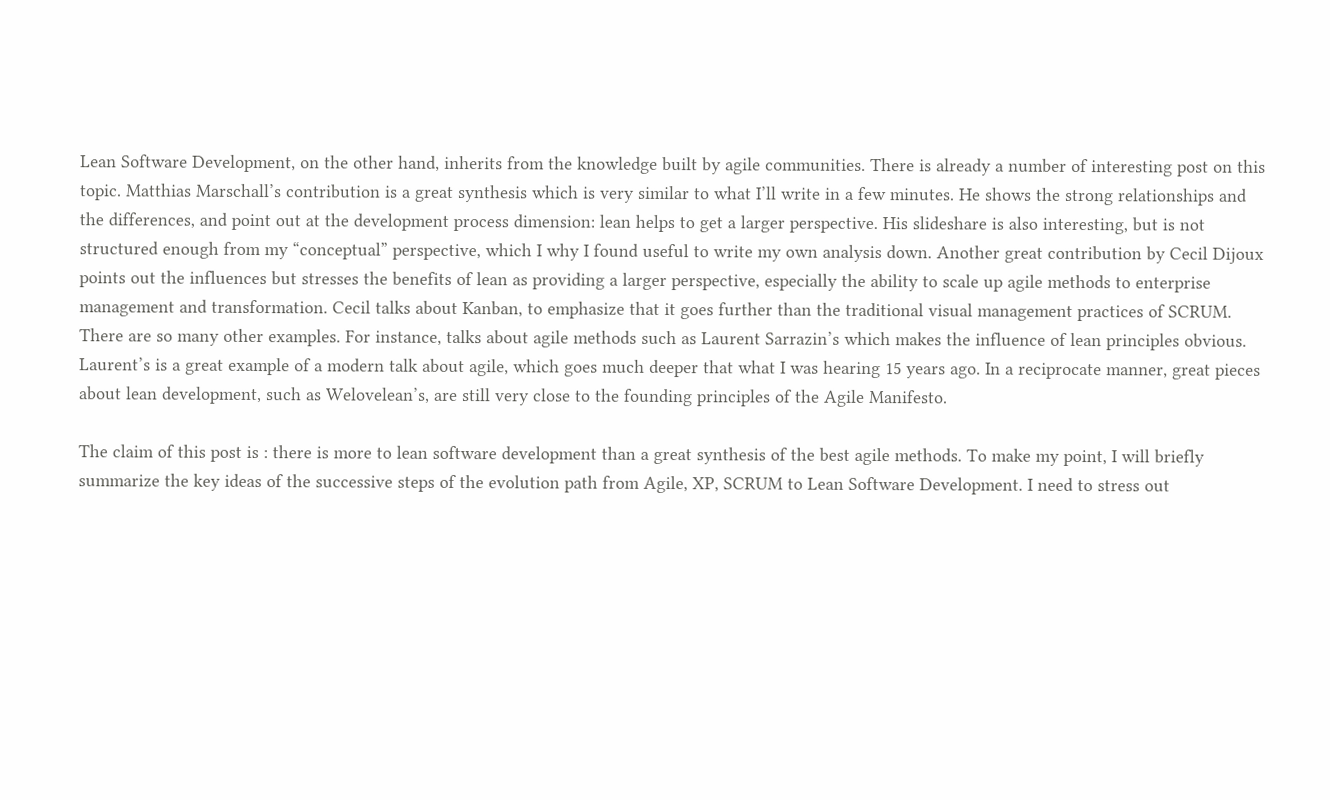Lean Software Development, on the other hand, inherits from the knowledge built by agile communities. There is already a number of interesting post on this topic. Matthias Marschall’s contribution is a great synthesis which is very similar to what I’ll write in a few minutes. He shows the strong relationships and the differences, and point out at the development process dimension: lean helps to get a larger perspective. His slideshare is also interesting, but is not structured enough from my “conceptual” perspective, which I why I found useful to write my own analysis down. Another great contribution by Cecil Dijoux points out the influences but stresses the benefits of lean as providing a larger perspective, especially the ability to scale up agile methods to enterprise management and transformation. Cecil talks about Kanban, to emphasize that it goes further than the traditional visual management practices of SCRUM. There are so many other examples. For instance, talks about agile methods such as Laurent Sarrazin’s which makes the influence of lean principles obvious. Laurent’s is a great example of a modern talk about agile, which goes much deeper that what I was hearing 15 years ago. In a reciprocate manner, great pieces about lean development, such as Welovelean’s, are still very close to the founding principles of the Agile Manifesto.

The claim of this post is : there is more to lean software development than a great synthesis of the best agile methods. To make my point, I will briefly summarize the key ideas of the successive steps of the evolution path from Agile, XP, SCRUM to Lean Software Development. I need to stress out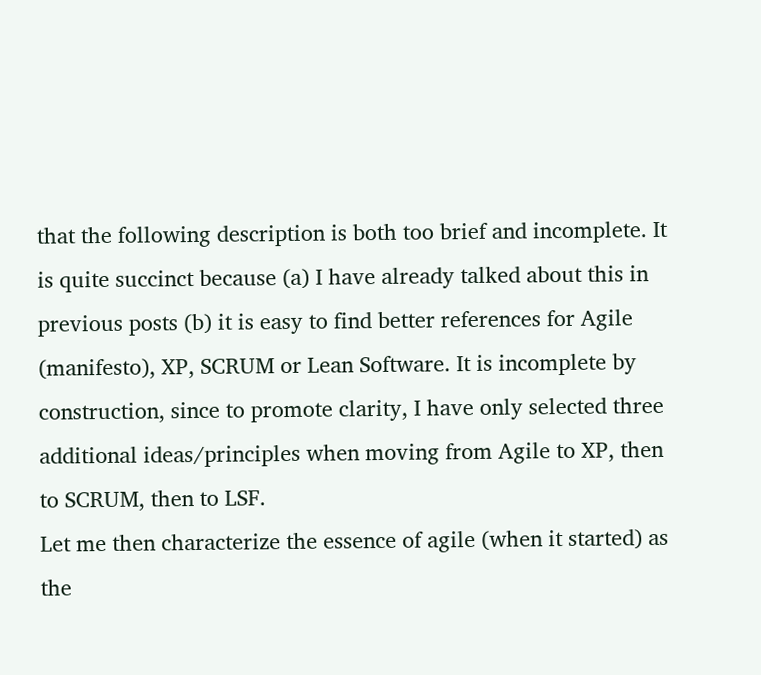that the following description is both too brief and incomplete. It is quite succinct because (a) I have already talked about this in previous posts (b) it is easy to find better references for Agile (manifesto), XP, SCRUM or Lean Software. It is incomplete by construction, since to promote clarity, I have only selected three additional ideas/principles when moving from Agile to XP, then to SCRUM, then to LSF.
Let me then characterize the essence of agile (when it started) as the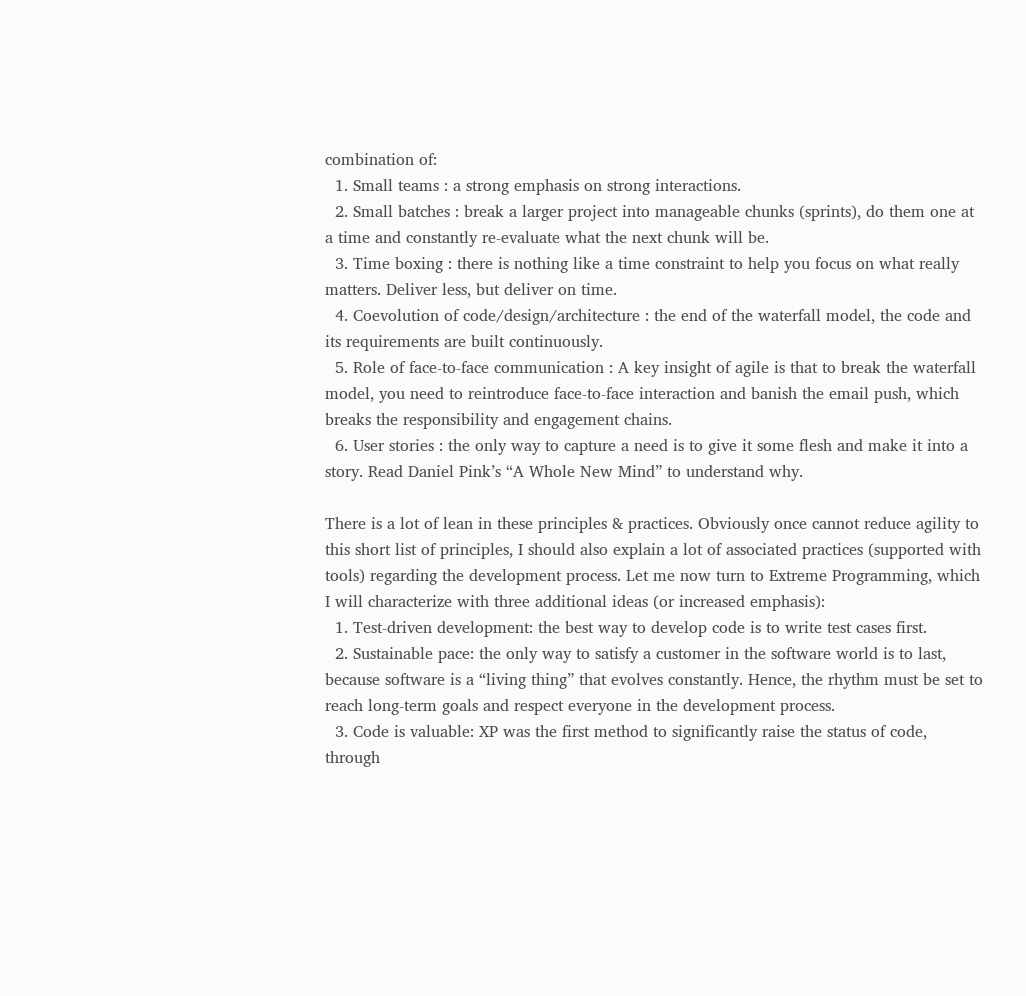combination of:
  1. Small teams : a strong emphasis on strong interactions.
  2. Small batches : break a larger project into manageable chunks (sprints), do them one at a time and constantly re-evaluate what the next chunk will be.
  3. Time boxing : there is nothing like a time constraint to help you focus on what really matters. Deliver less, but deliver on time.
  4. Coevolution of code/design/architecture : the end of the waterfall model, the code and its requirements are built continuously.
  5. Role of face-to-face communication : A key insight of agile is that to break the waterfall model, you need to reintroduce face-to-face interaction and banish the email push, which breaks the responsibility and engagement chains.
  6. User stories : the only way to capture a need is to give it some flesh and make it into a story. Read Daniel Pink’s “A Whole New Mind” to understand why.

There is a lot of lean in these principles & practices. Obviously once cannot reduce agility to this short list of principles, I should also explain a lot of associated practices (supported with tools) regarding the development process. Let me now turn to Extreme Programming, which I will characterize with three additional ideas (or increased emphasis):
  1. Test-driven development: the best way to develop code is to write test cases first.
  2. Sustainable pace: the only way to satisfy a customer in the software world is to last, because software is a “living thing” that evolves constantly. Hence, the rhythm must be set to reach long-term goals and respect everyone in the development process.
  3. Code is valuable: XP was the first method to significantly raise the status of code, through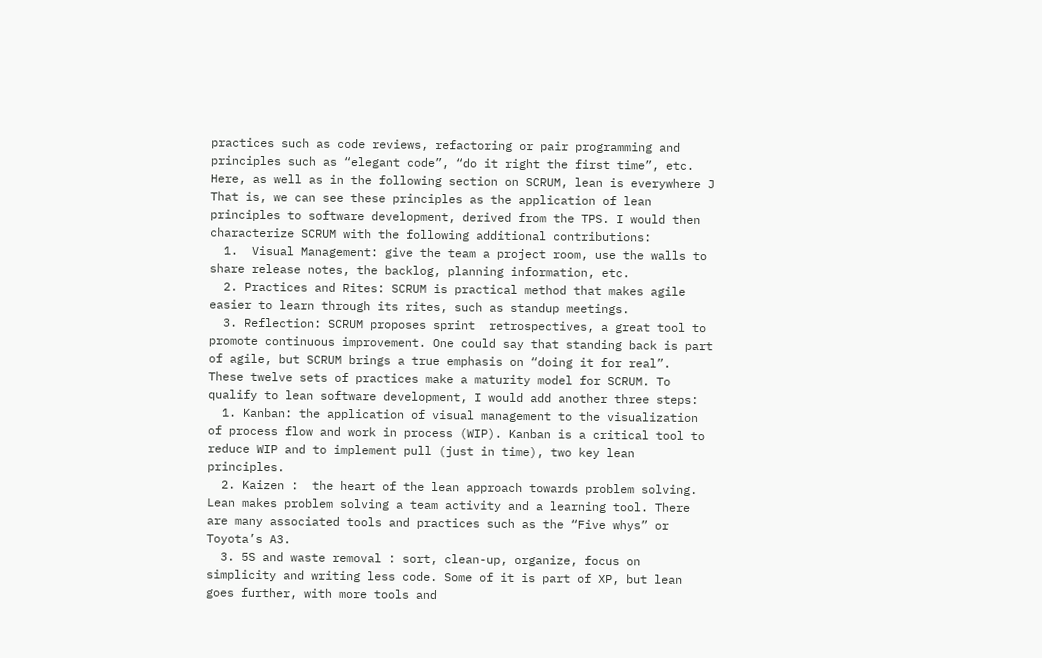practices such as code reviews, refactoring or pair programming and principles such as “elegant code”, “do it right the first time”, etc.
Here, as well as in the following section on SCRUM, lean is everywhere J That is, we can see these principles as the application of lean principles to software development, derived from the TPS. I would then characterize SCRUM with the following additional contributions:
  1.  Visual Management: give the team a project room, use the walls to share release notes, the backlog, planning information, etc.
  2. Practices and Rites: SCRUM is practical method that makes agile easier to learn through its rites, such as standup meetings.
  3. Reflection: SCRUM proposes sprint  retrospectives, a great tool to promote continuous improvement. One could say that standing back is part of agile, but SCRUM brings a true emphasis on “doing it for real”.
These twelve sets of practices make a maturity model for SCRUM. To qualify to lean software development, I would add another three steps:
  1. Kanban: the application of visual management to the visualization of process flow and work in process (WIP). Kanban is a critical tool to reduce WIP and to implement pull (just in time), two key lean principles.
  2. Kaizen :  the heart of the lean approach towards problem solving. Lean makes problem solving a team activity and a learning tool. There are many associated tools and practices such as the “Five whys” or Toyota’s A3.
  3. 5S and waste removal : sort, clean-up, organize, focus on simplicity and writing less code. Some of it is part of XP, but lean goes further, with more tools and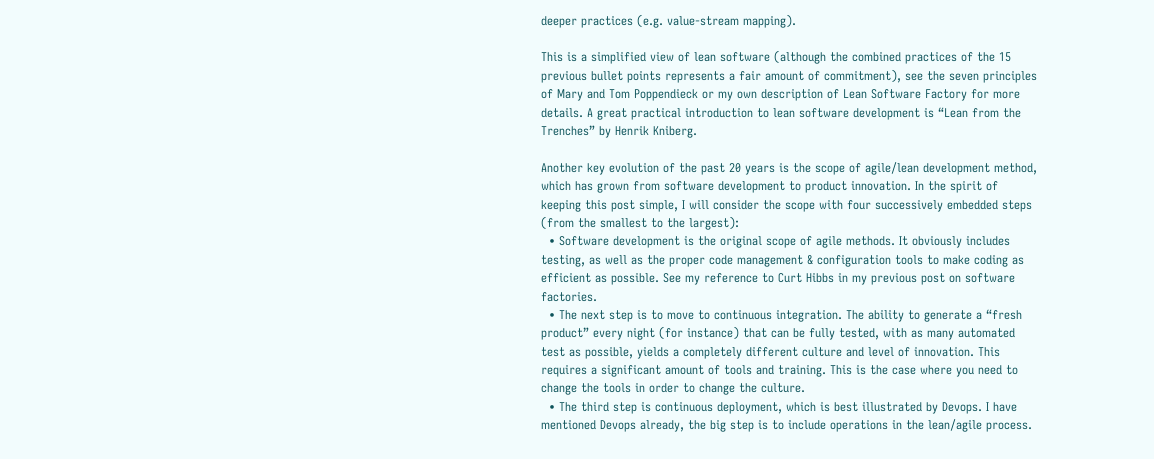deeper practices (e.g. value-stream mapping).

This is a simplified view of lean software (although the combined practices of the 15 previous bullet points represents a fair amount of commitment), see the seven principles of Mary and Tom Poppendieck or my own description of Lean Software Factory for more details. A great practical introduction to lean software development is “Lean from the Trenches” by Henrik Kniberg.

Another key evolution of the past 20 years is the scope of agile/lean development method, which has grown from software development to product innovation. In the spirit of keeping this post simple, I will consider the scope with four successively embedded steps (from the smallest to the largest):
  • Software development is the original scope of agile methods. It obviously includes testing, as well as the proper code management & configuration tools to make coding as efficient as possible. See my reference to Curt Hibbs in my previous post on software factories.
  • The next step is to move to continuous integration. The ability to generate a “fresh product” every night (for instance) that can be fully tested, with as many automated test as possible, yields a completely different culture and level of innovation. This requires a significant amount of tools and training. This is the case where you need to change the tools in order to change the culture.
  • The third step is continuous deployment, which is best illustrated by Devops. I have mentioned Devops already, the big step is to include operations in the lean/agile process.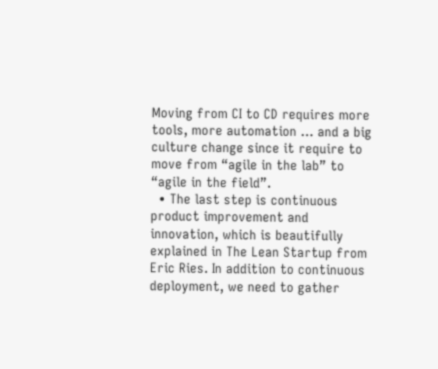Moving from CI to CD requires more tools, more automation … and a big culture change since it require to move from “agile in the lab” to “agile in the field”.
  • The last step is continuous product improvement and innovation, which is beautifully explained in The Lean Startup from Eric Ries. In addition to continuous deployment, we need to gather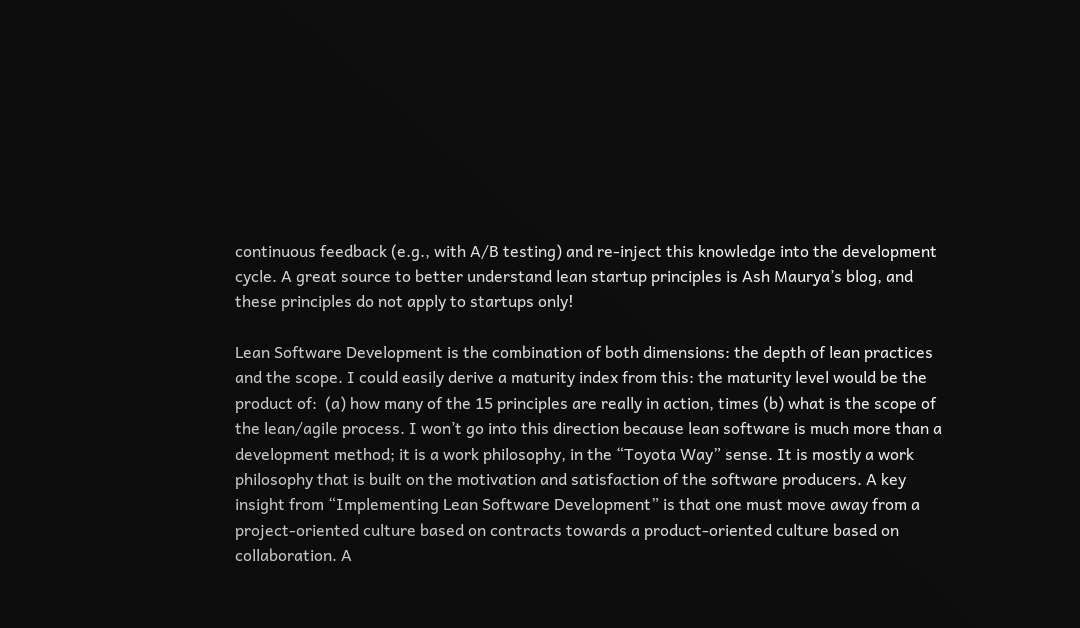continuous feedback (e.g., with A/B testing) and re-inject this knowledge into the development cycle. A great source to better understand lean startup principles is Ash Maurya’s blog, and these principles do not apply to startups only!

Lean Software Development is the combination of both dimensions: the depth of lean practices and the scope. I could easily derive a maturity index from this: the maturity level would be the product of:  (a) how many of the 15 principles are really in action, times (b) what is the scope of the lean/agile process. I won’t go into this direction because lean software is much more than a development method; it is a work philosophy, in the “Toyota Way” sense. It is mostly a work philosophy that is built on the motivation and satisfaction of the software producers. A key insight from “Implementing Lean Software Development” is that one must move away from a project-oriented culture based on contracts towards a product-oriented culture based on collaboration. A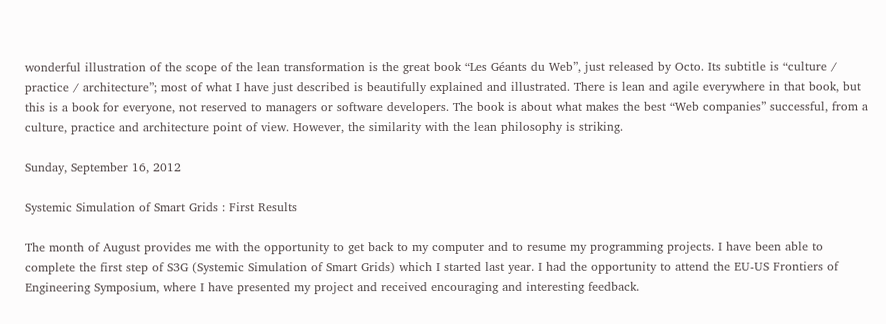wonderful illustration of the scope of the lean transformation is the great book “Les Géants du Web”, just released by Octo. Its subtitle is “culture / practice / architecture”; most of what I have just described is beautifully explained and illustrated. There is lean and agile everywhere in that book, but this is a book for everyone, not reserved to managers or software developers. The book is about what makes the best “Web companies” successful, from a culture, practice and architecture point of view. However, the similarity with the lean philosophy is striking.

Sunday, September 16, 2012

Systemic Simulation of Smart Grids : First Results

The month of August provides me with the opportunity to get back to my computer and to resume my programming projects. I have been able to complete the first step of S3G (Systemic Simulation of Smart Grids) which I started last year. I had the opportunity to attend the EU-US Frontiers of Engineering Symposium, where I have presented my project and received encouraging and interesting feedback.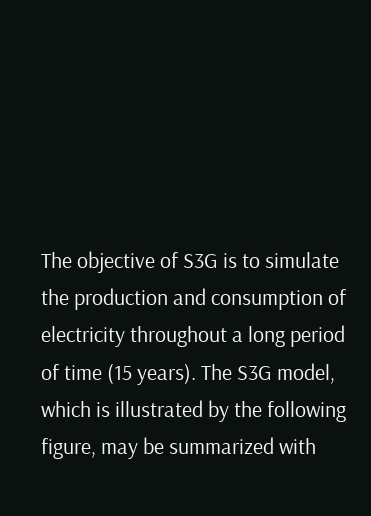The objective of S3G is to simulate the production and consumption of electricity throughout a long period of time (15 years). The S3G model, which is illustrated by the following figure, may be summarized with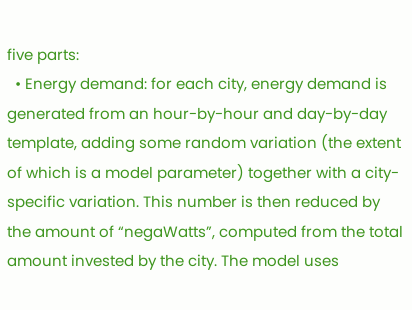five parts:
  • Energy demand: for each city, energy demand is generated from an hour-by-hour and day-by-day template, adding some random variation (the extent of which is a model parameter) together with a city-specific variation. This number is then reduced by the amount of “negaWatts”, computed from the total amount invested by the city. The model uses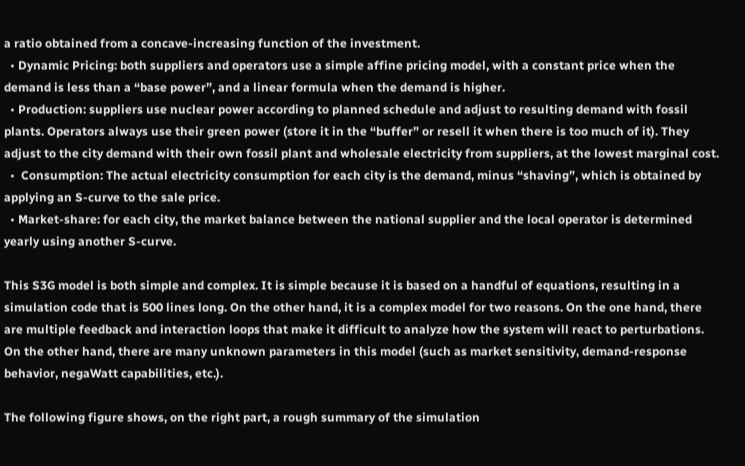a ratio obtained from a concave-increasing function of the investment.
  • Dynamic Pricing: both suppliers and operators use a simple affine pricing model, with a constant price when the demand is less than a “base power”, and a linear formula when the demand is higher.
  • Production: suppliers use nuclear power according to planned schedule and adjust to resulting demand with fossil plants. Operators always use their green power (store it in the “buffer” or resell it when there is too much of it). They adjust to the city demand with their own fossil plant and wholesale electricity from suppliers, at the lowest marginal cost.
  •  Consumption: The actual electricity consumption for each city is the demand, minus “shaving”, which is obtained by applying an S-curve to the sale price.
  • Market-share: for each city, the market balance between the national supplier and the local operator is determined yearly using another S-curve.

This S3G model is both simple and complex. It is simple because it is based on a handful of equations, resulting in a simulation code that is 500 lines long. On the other hand, it is a complex model for two reasons. On the one hand, there are multiple feedback and interaction loops that make it difficult to analyze how the system will react to perturbations. On the other hand, there are many unknown parameters in this model (such as market sensitivity, demand-response behavior, negaWatt capabilities, etc.).

The following figure shows, on the right part, a rough summary of the simulation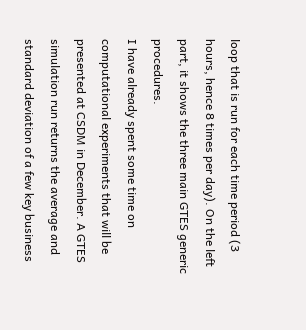loop that is run for each time period (3 hours, hence 8 times per day). On the left part, it shows the three main GTES generic procedures.
I have already spent some time on computational experiments that will be presented at CSDM in December. A GTES simulation run returns the average and standard deviation of a few key business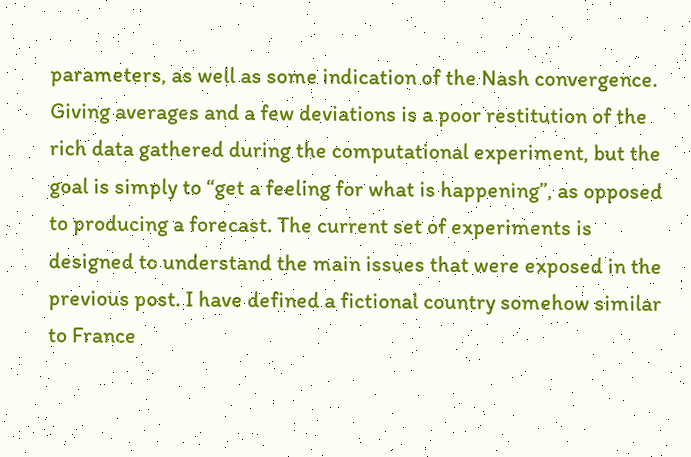parameters, as well as some indication of the Nash convergence. Giving averages and a few deviations is a poor restitution of the rich data gathered during the computational experiment, but the goal is simply to “get a feeling for what is happening”, as opposed to producing a forecast. The current set of experiments is designed to understand the main issues that were exposed in the previous post. I have defined a fictional country somehow similar to France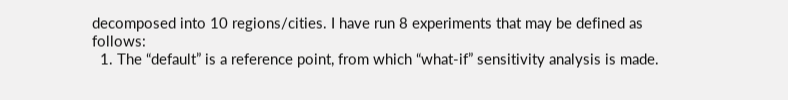decomposed into 10 regions/cities. I have run 8 experiments that may be defined as follows:
  1. The “default” is a reference point, from which “what-if” sensitivity analysis is made.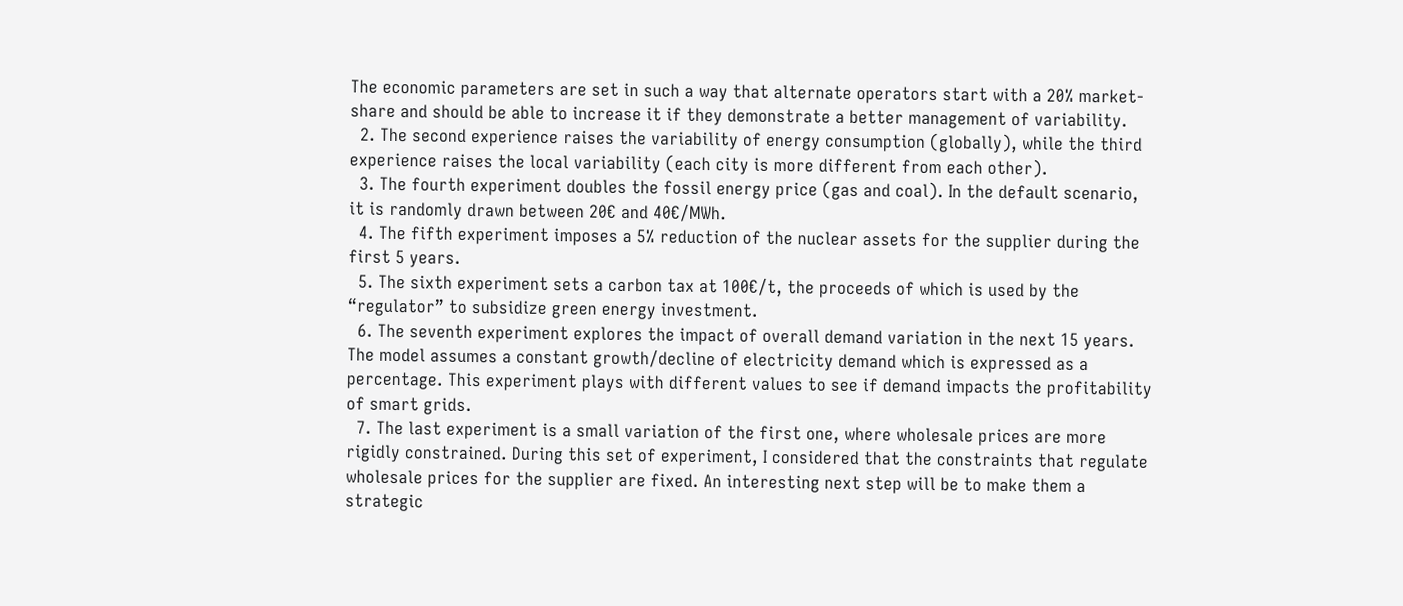The economic parameters are set in such a way that alternate operators start with a 20% market-share and should be able to increase it if they demonstrate a better management of variability.
  2. The second experience raises the variability of energy consumption (globally), while the third experience raises the local variability (each city is more different from each other).
  3. The fourth experiment doubles the fossil energy price (gas and coal). In the default scenario, it is randomly drawn between 20€ and 40€/MWh.
  4. The fifth experiment imposes a 5% reduction of the nuclear assets for the supplier during the first 5 years.
  5. The sixth experiment sets a carbon tax at 100€/t, the proceeds of which is used by the “regulator” to subsidize green energy investment.
  6. The seventh experiment explores the impact of overall demand variation in the next 15 years. The model assumes a constant growth/decline of electricity demand which is expressed as a percentage. This experiment plays with different values to see if demand impacts the profitability of smart grids.
  7. The last experiment is a small variation of the first one, where wholesale prices are more rigidly constrained. During this set of experiment, I considered that the constraints that regulate wholesale prices for the supplier are fixed. An interesting next step will be to make them a strategic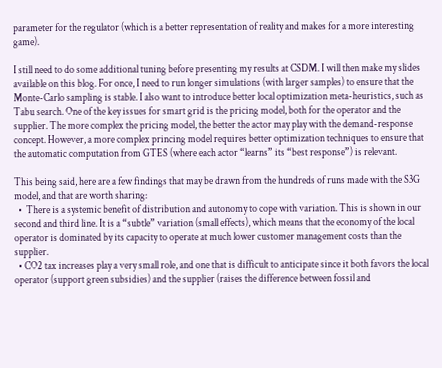parameter for the regulator (which is a better representation of reality and makes for a more interesting game).

I still need to do some additional tuning before presenting my results at CSDM. I will then make my slides available on this blog. For once, I need to run longer simulations (with larger samples) to ensure that the Monte-Carlo sampling is stable. I also want to introduce better local optimization meta-heuristics, such as Tabu search. One of the key issues for smart grid is the pricing model, both for the operator and the supplier. The more complex the pricing model, the better the actor may play with the demand-response concept. However, a more complex princing model requires better optimization techniques to ensure that the automatic computation from GTES (where each actor “learns” its “best response”) is relevant.

This being said, here are a few findings that may be drawn from the hundreds of runs made with the S3G model, and that are worth sharing:
  •  There is a systemic benefit of distribution and autonomy to cope with variation. This is shown in our second and third line. It is a “subtle” variation (small effects), which means that the economy of the local operator is dominated by its capacity to operate at much lower customer management costs than the supplier.
  • CO2 tax increases play a very small role, and one that is difficult to anticipate since it both favors the local operator (support green subsidies) and the supplier (raises the difference between fossil and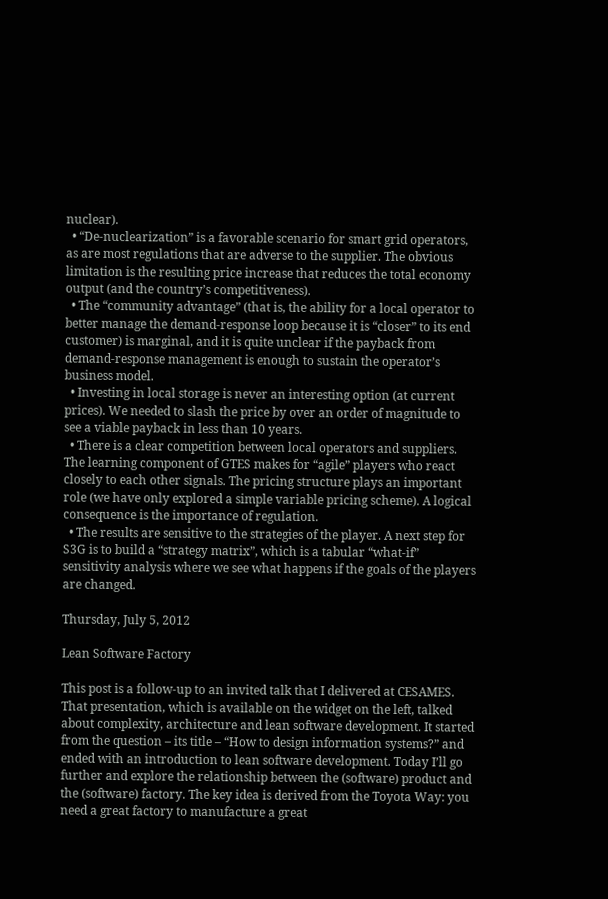nuclear).
  • “De-nuclearization” is a favorable scenario for smart grid operators, as are most regulations that are adverse to the supplier. The obvious limitation is the resulting price increase that reduces the total economy output (and the country’s competitiveness).
  • The “community advantage” (that is, the ability for a local operator to better manage the demand-response loop because it is “closer” to its end customer) is marginal, and it is quite unclear if the payback from demand-response management is enough to sustain the operator’s business model.
  • Investing in local storage is never an interesting option (at current prices). We needed to slash the price by over an order of magnitude to see a viable payback in less than 10 years.
  • There is a clear competition between local operators and suppliers. The learning component of GTES makes for “agile” players who react closely to each other signals. The pricing structure plays an important role (we have only explored a simple variable pricing scheme). A logical consequence is the importance of regulation.
  • The results are sensitive to the strategies of the player. A next step for S3G is to build a “strategy matrix”, which is a tabular “what-if” sensitivity analysis where we see what happens if the goals of the players are changed.

Thursday, July 5, 2012

Lean Software Factory

This post is a follow-up to an invited talk that I delivered at CESAMES. That presentation, which is available on the widget on the left, talked about complexity, architecture and lean software development. It started from the question – its title – “How to design information systems?” and ended with an introduction to lean software development. Today I’ll go further and explore the relationship between the (software) product and the (software) factory. The key idea is derived from the Toyota Way: you need a great factory to manufacture a great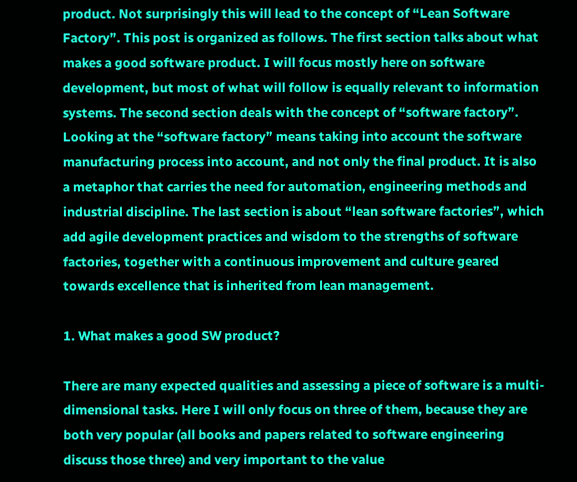product. Not surprisingly this will lead to the concept of “Lean Software Factory”. This post is organized as follows. The first section talks about what makes a good software product. I will focus mostly here on software development, but most of what will follow is equally relevant to information systems. The second section deals with the concept of “software factory”. Looking at the “software factory” means taking into account the software manufacturing process into account, and not only the final product. It is also a metaphor that carries the need for automation, engineering methods and industrial discipline. The last section is about “lean software factories”, which add agile development practices and wisdom to the strengths of software factories, together with a continuous improvement and culture geared towards excellence that is inherited from lean management.

1. What makes a good SW product?

There are many expected qualities and assessing a piece of software is a multi-dimensional tasks. Here I will only focus on three of them, because they are both very popular (all books and papers related to software engineering discuss those three) and very important to the value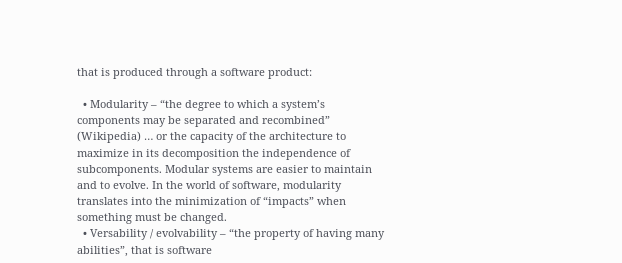that is produced through a software product:

  • Modularity – “the degree to which a system’s components may be separated and recombined” (Wikipedia) … or the capacity of the architecture to maximize in its decomposition the independence of subcomponents. Modular systems are easier to maintain and to evolve. In the world of software, modularity translates into the minimization of “impacts” when something must be changed.
  • Versability / evolvability – “the property of having many abilities”, that is software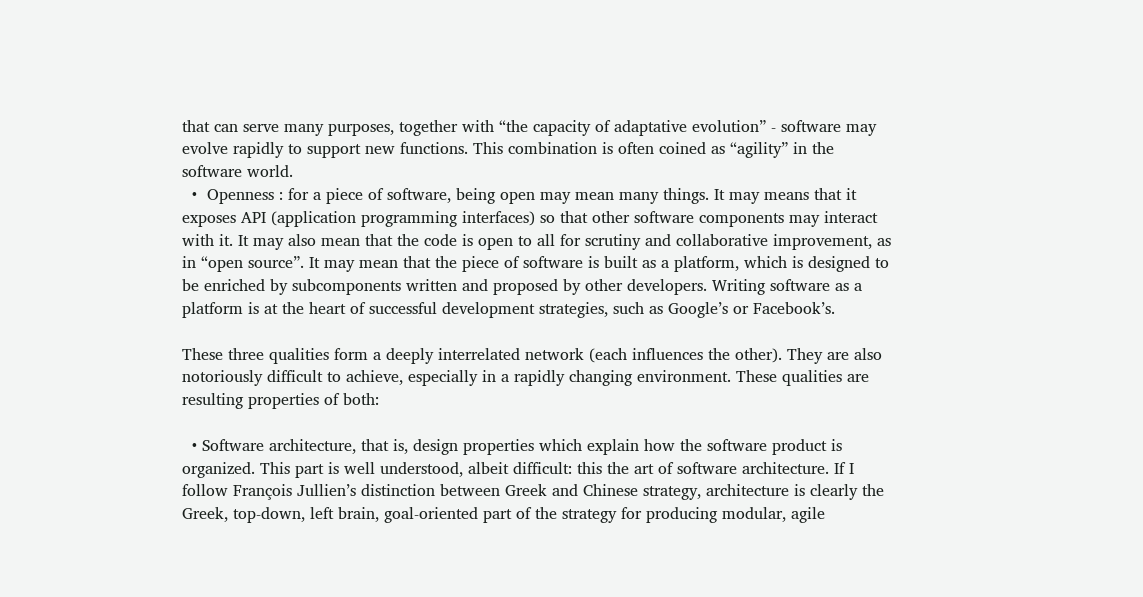that can serve many purposes, together with “the capacity of adaptative evolution” - software may evolve rapidly to support new functions. This combination is often coined as “agility” in the software world.
  •  Openness : for a piece of software, being open may mean many things. It may means that it exposes API (application programming interfaces) so that other software components may interact with it. It may also mean that the code is open to all for scrutiny and collaborative improvement, as in “open source”. It may mean that the piece of software is built as a platform, which is designed to be enriched by subcomponents written and proposed by other developers. Writing software as a platform is at the heart of successful development strategies, such as Google’s or Facebook’s.

These three qualities form a deeply interrelated network (each influences the other). They are also notoriously difficult to achieve, especially in a rapidly changing environment. These qualities are resulting properties of both:

  • Software architecture, that is, design properties which explain how the software product is organized. This part is well understood, albeit difficult: this the art of software architecture. If I follow François Jullien’s distinction between Greek and Chinese strategy, architecture is clearly the Greek, top-down, left brain, goal-oriented part of the strategy for producing modular, agile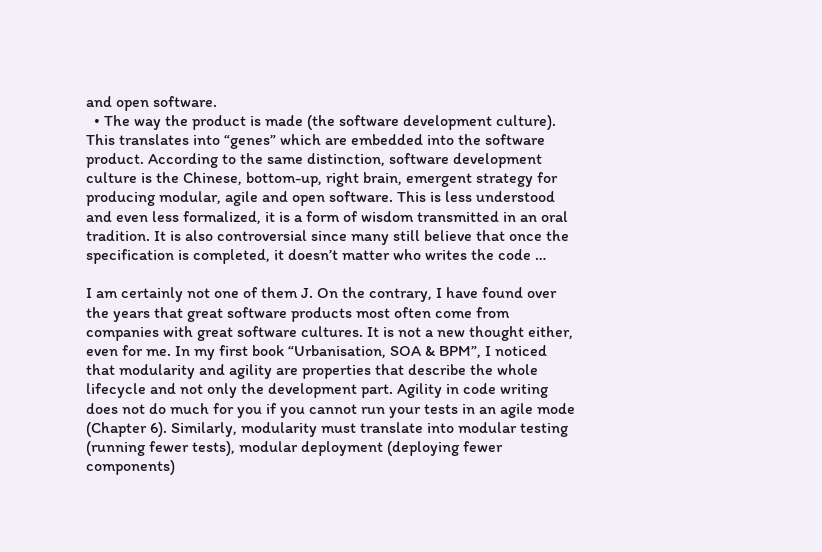and open software.
  • The way the product is made (the software development culture). This translates into “genes” which are embedded into the software product. According to the same distinction, software development culture is the Chinese, bottom-up, right brain, emergent strategy for producing modular, agile and open software. This is less understood and even less formalized, it is a form of wisdom transmitted in an oral tradition. It is also controversial since many still believe that once the specification is completed, it doesn’t matter who writes the code …

I am certainly not one of them J. On the contrary, I have found over the years that great software products most often come from companies with great software cultures. It is not a new thought either, even for me. In my first book “Urbanisation, SOA & BPM”, I noticed that modularity and agility are properties that describe the whole lifecycle and not only the development part. Agility in code writing does not do much for you if you cannot run your tests in an agile mode (Chapter 6). Similarly, modularity must translate into modular testing (running fewer tests), modular deployment (deploying fewer components)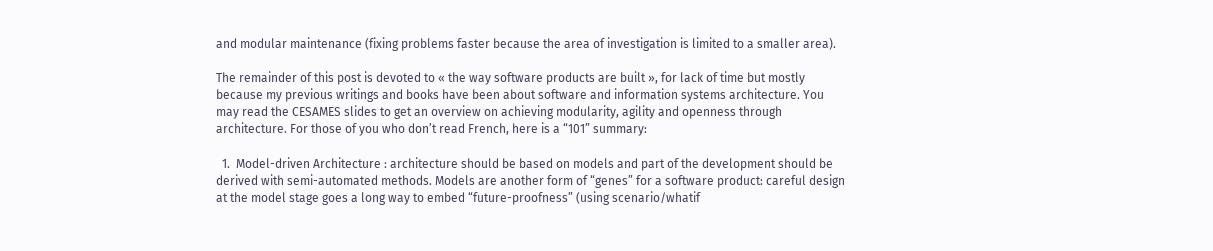and modular maintenance (fixing problems faster because the area of investigation is limited to a smaller area).

The remainder of this post is devoted to « the way software products are built », for lack of time but mostly because my previous writings and books have been about software and information systems architecture. You may read the CESAMES slides to get an overview on achieving modularity, agility and openness through architecture. For those of you who don’t read French, here is a “101” summary:

  1.  Model-driven Architecture : architecture should be based on models and part of the development should be derived with semi-automated methods. Models are another form of “genes” for a software product: careful design at the model stage goes a long way to embed “future-proofness” (using scenario/whatif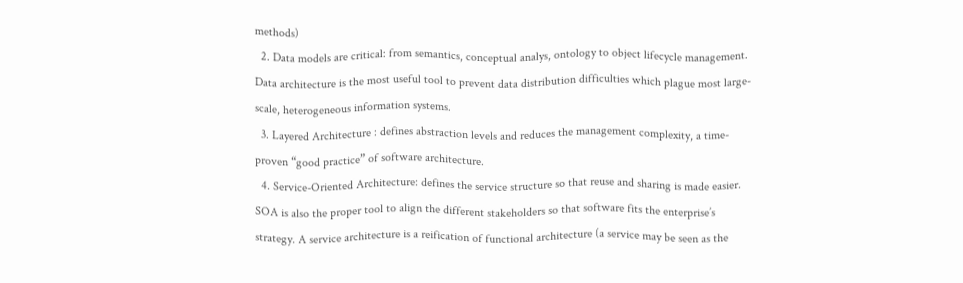methods)
  2. Data models are critical: from semantics, conceptual analys, ontology to object lifecycle management. Data architecture is the most useful tool to prevent data distribution difficulties which plague most large-scale, heterogeneous information systems.
  3. Layered Architecture : defines abstraction levels and reduces the management complexity, a time-proven “good practice” of software architecture.
  4. Service-Oriented Architecture: defines the service structure so that reuse and sharing is made easier. SOA is also the proper tool to align the different stakeholders so that software fits the enterprise’s strategy. A service architecture is a reification of functional architecture (a service may be seen as the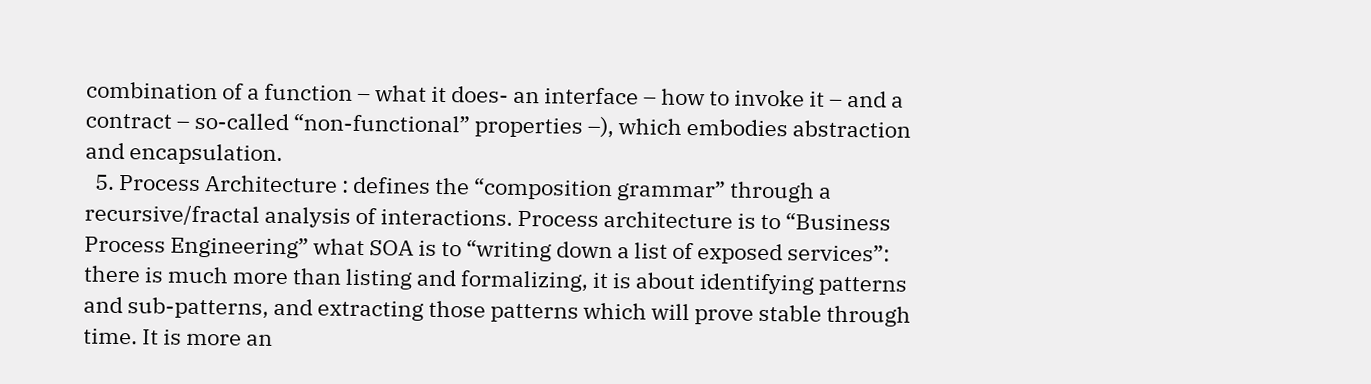combination of a function – what it does- an interface – how to invoke it – and a contract – so-called “non-functional” properties –), which embodies abstraction and encapsulation.
  5. Process Architecture : defines the “composition grammar” through a recursive/fractal analysis of interactions. Process architecture is to “Business Process Engineering” what SOA is to “writing down a list of exposed services”: there is much more than listing and formalizing, it is about identifying patterns and sub-patterns, and extracting those patterns which will prove stable through time. It is more an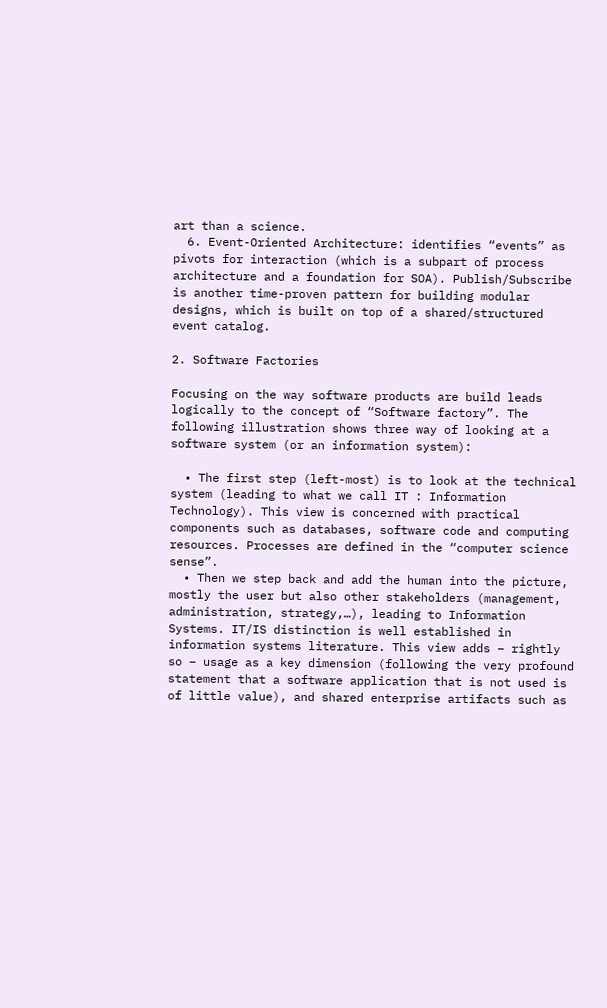art than a science.
  6. Event-Oriented Architecture: identifies “events” as pivots for interaction (which is a subpart of process architecture and a foundation for SOA). Publish/Subscribe is another time-proven pattern for building modular designs, which is built on top of a shared/structured event catalog.

2. Software Factories

Focusing on the way software products are build leads logically to the concept of “Software factory”. The following illustration shows three way of looking at a software system (or an information system):

  • The first step (left-most) is to look at the technical system (leading to what we call IT : Information Technology). This view is concerned with practical components such as databases, software code and computing resources. Processes are defined in the “computer science sense”.
  • Then we step back and add the human into the picture, mostly the user but also other stakeholders (management, administration, strategy,…), leading to Information Systems. IT/IS distinction is well established in information systems literature. This view adds – rightly so – usage as a key dimension (following the very profound statement that a software application that is not used is of little value), and shared enterprise artifacts such as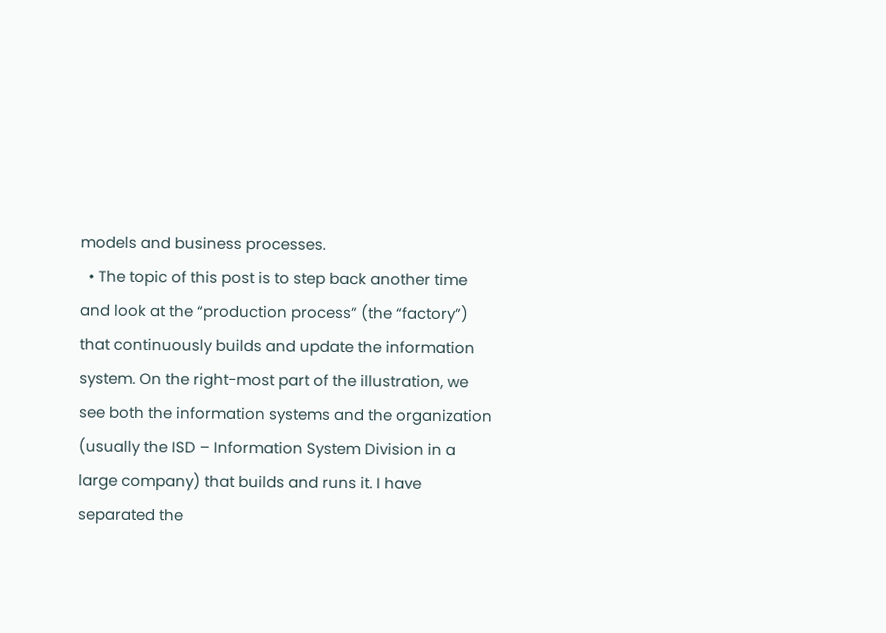models and business processes.
  • The topic of this post is to step back another time and look at the “production process” (the “factory”) that continuously builds and update the information system. On the right-most part of the illustration, we see both the information systems and the organization (usually the ISD – Information System Division in a large company) that builds and runs it. I have separated the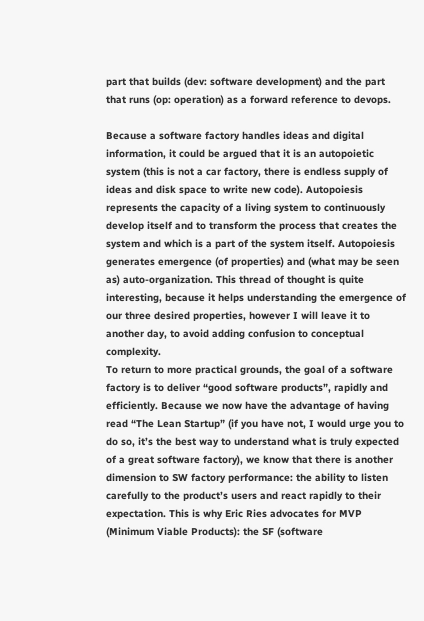part that builds (dev: software development) and the part that runs (op: operation) as a forward reference to devops.

Because a software factory handles ideas and digital information, it could be argued that it is an autopoietic system (this is not a car factory, there is endless supply of ideas and disk space to write new code). Autopoiesis represents the capacity of a living system to continuously develop itself and to transform the process that creates the system and which is a part of the system itself. Autopoiesis generates emergence (of properties) and (what may be seen as) auto-organization. This thread of thought is quite interesting, because it helps understanding the emergence of our three desired properties, however I will leave it to another day, to avoid adding confusion to conceptual complexity.
To return to more practical grounds, the goal of a software factory is to deliver “good software products”, rapidly and efficiently. Because we now have the advantage of having read “The Lean Startup” (if you have not, I would urge you to do so, it’s the best way to understand what is truly expected of a great software factory), we know that there is another dimension to SW factory performance: the ability to listen carefully to the product’s users and react rapidly to their expectation. This is why Eric Ries advocates for MVP (Minimum Viable Products): the SF (software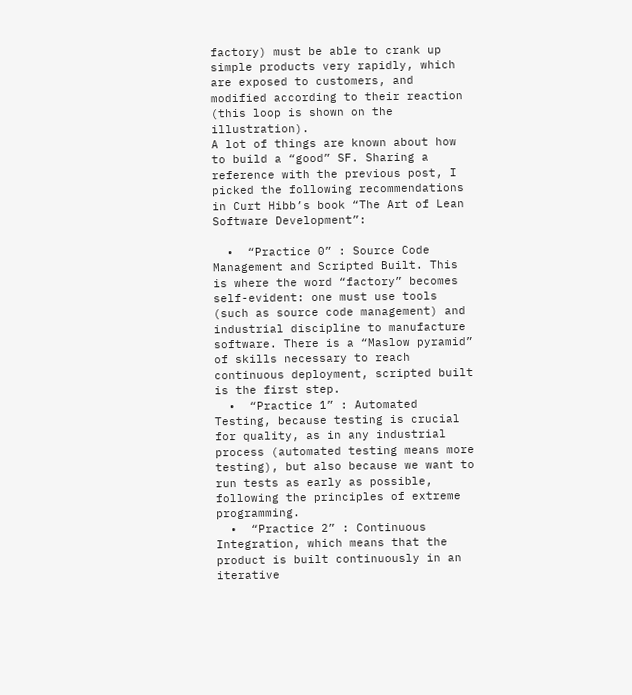factory) must be able to crank up simple products very rapidly, which are exposed to customers, and modified according to their reaction (this loop is shown on the illustration).
A lot of things are known about how to build a “good” SF. Sharing a reference with the previous post, I picked the following recommendations in Curt Hibb’s book “The Art of Lean Software Development”:

  •  “Practice 0” : Source Code Management and Scripted Built. This is where the word “factory” becomes self-evident: one must use tools (such as source code management) and industrial discipline to manufacture software. There is a “Maslow pyramid” of skills necessary to reach continuous deployment, scripted built is the first step.
  •  “Practice 1” : Automated Testing, because testing is crucial for quality, as in any industrial process (automated testing means more testing), but also because we want to run tests as early as possible, following the principles of extreme programming.
  •  “Practice 2” : Continuous Integration, which means that the product is built continuously in an iterative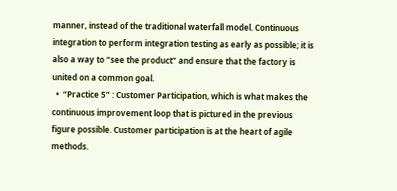manner, instead of the traditional waterfall model. Continuous integration to perform integration testing as early as possible; it is also a way to “see the product” and ensure that the factory is united on a common goal.
  •  “Practice 5” : Customer Participation, which is what makes the continuous improvement loop that is pictured in the previous figure possible. Customer participation is at the heart of agile methods.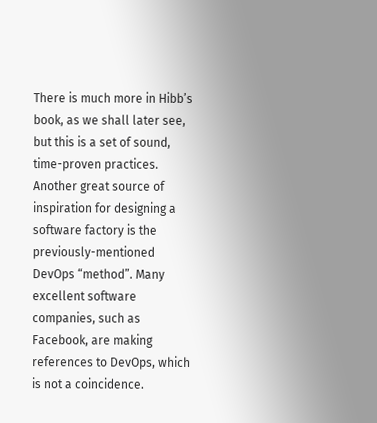There is much more in Hibb’s book, as we shall later see, but this is a set of sound, time-proven practices. Another great source of inspiration for designing a software factory is the previously-mentioned DevOps “method”. Many excellent software companies, such as Facebook, are making references to DevOps, which is not a coincidence.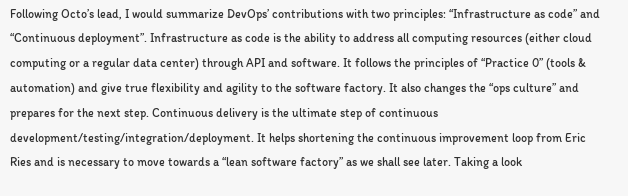Following Octo’s lead, I would summarize DevOps’ contributions with two principles: “Infrastructure as code” and “Continuous deployment”. Infrastructure as code is the ability to address all computing resources (either cloud computing or a regular data center) through API and software. It follows the principles of “Practice 0” (tools & automation) and give true flexibility and agility to the software factory. It also changes the “ops culture” and prepares for the next step. Continuous delivery is the ultimate step of continuous development/testing/integration/deployment. It helps shortening the continuous improvement loop from Eric Ries and is necessary to move towards a “lean software factory” as we shall see later. Taking a look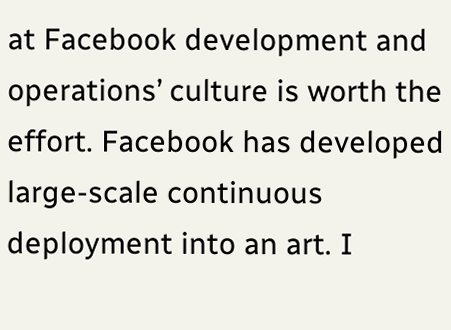at Facebook development and operations’ culture is worth the effort. Facebook has developed large-scale continuous deployment into an art. I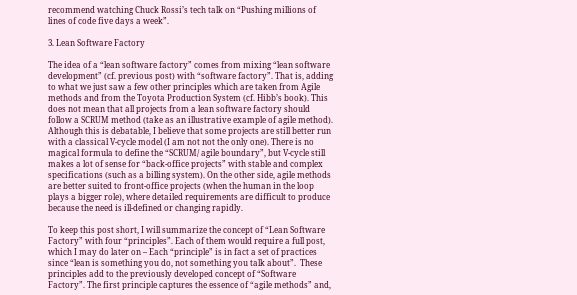recommend watching Chuck Rossi’s tech talk on “Pushing millions of lines of code five days a week”.

3. Lean Software Factory

The idea of a “lean software factory” comes from mixing “lean software development” (cf. previous post) with “software factory”. That is, adding to what we just saw a few other principles which are taken from Agile methods and from the Toyota Production System (cf. Hibb’s book). This does not mean that all projects from a lean software factory should follow a SCRUM method (take as an illustrative example of agile method). Although this is debatable, I believe that some projects are still better run with a classical V-cycle model (I am not not the only one). There is no magical formula to define the “SCRUM/ agile boundary”, but V-cycle still makes a lot of sense for “back-office projects” with stable and complex specifications (such as a billing system). On the other side, agile methods are better suited to front-office projects (when the human in the loop plays a bigger role), where detailed requirements are difficult to produce because the need is ill-defined or changing rapidly.

To keep this post short, I will summarize the concept of “Lean Software Factory” with four “principles”. Each of them would require a full post, which I may do later on – Each “principle” is in fact a set of practices since “lean is something you do, not something you talk about”.  These principles add to the previously developed concept of “Software Factory”. The first principle captures the essence of “agile methods” and,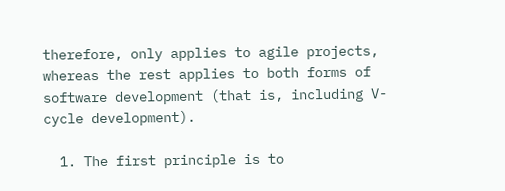therefore, only applies to agile projects, whereas the rest applies to both forms of software development (that is, including V-cycle development).

  1. The first principle is to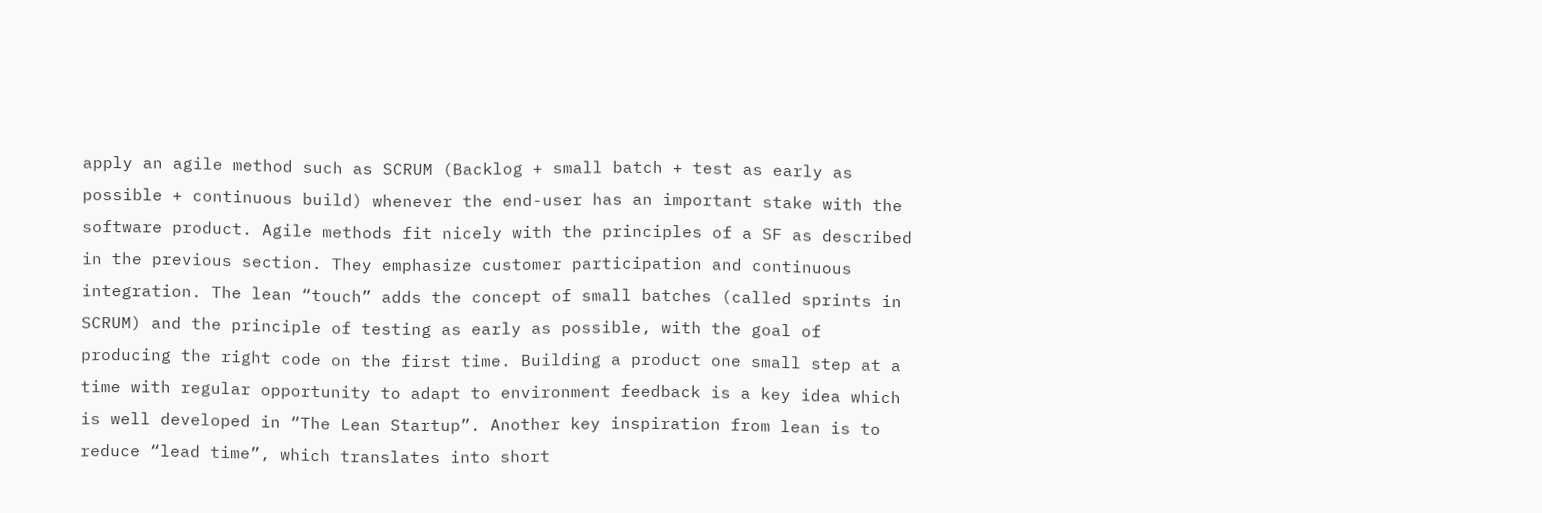apply an agile method such as SCRUM (Backlog + small batch + test as early as possible + continuous build) whenever the end-user has an important stake with the software product. Agile methods fit nicely with the principles of a SF as described in the previous section. They emphasize customer participation and continuous integration. The lean “touch” adds the concept of small batches (called sprints in SCRUM) and the principle of testing as early as possible, with the goal of producing the right code on the first time. Building a product one small step at a time with regular opportunity to adapt to environment feedback is a key idea which is well developed in “The Lean Startup”. Another key inspiration from lean is to reduce “lead time”, which translates into short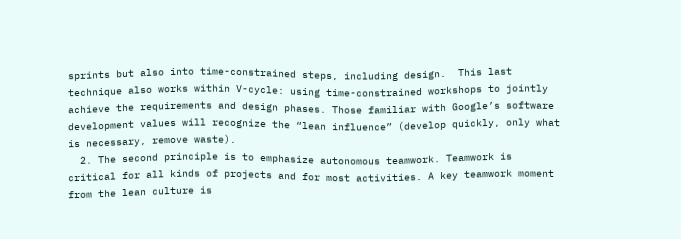sprints but also into time-constrained steps, including design.  This last technique also works within V-cycle: using time-constrained workshops to jointly achieve the requirements and design phases. Those familiar with Google’s software development values will recognize the “lean influence” (develop quickly, only what is necessary, remove waste).
  2. The second principle is to emphasize autonomous teamwork. Teamwork is critical for all kinds of projects and for most activities. A key teamwork moment from the lean culture is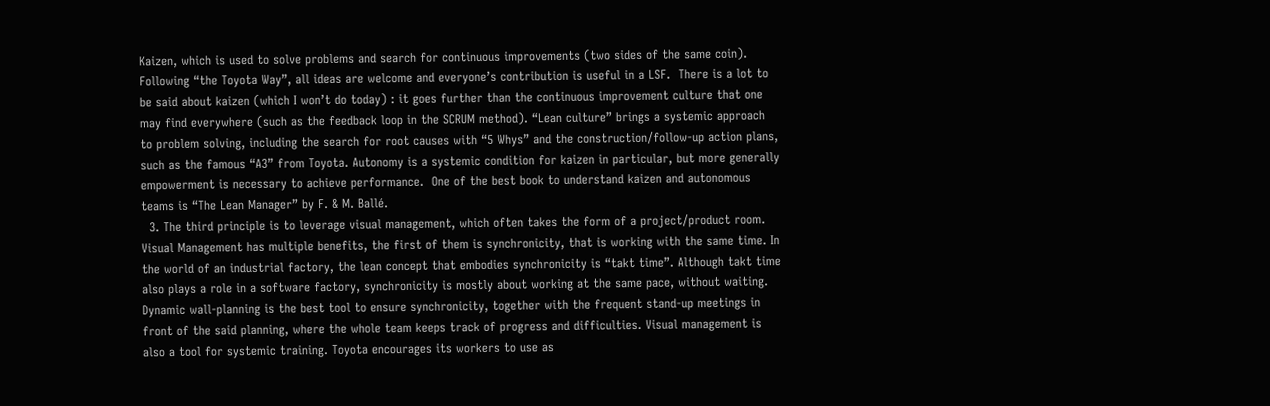Kaizen, which is used to solve problems and search for continuous improvements (two sides of the same coin). Following “the Toyota Way”, all ideas are welcome and everyone’s contribution is useful in a LSF.  There is a lot to be said about kaizen (which I won’t do today) : it goes further than the continuous improvement culture that one may find everywhere (such as the feedback loop in the SCRUM method). “Lean culture” brings a systemic approach to problem solving, including the search for root causes with “5 Whys” and the construction/follow-up action plans, such as the famous “A3” from Toyota. Autonomy is a systemic condition for kaizen in particular, but more generally empowerment is necessary to achieve performance.  One of the best book to understand kaizen and autonomous teams is “The Lean Manager” by F. & M. Ballé.
  3. The third principle is to leverage visual management, which often takes the form of a project/product room. Visual Management has multiple benefits, the first of them is synchronicity, that is working with the same time. In the world of an industrial factory, the lean concept that embodies synchronicity is “takt time”. Although takt time also plays a role in a software factory, synchronicity is mostly about working at the same pace, without waiting. Dynamic wall-planning is the best tool to ensure synchronicity, together with the frequent stand-up meetings in front of the said planning, where the whole team keeps track of progress and difficulties. Visual management is also a tool for systemic training. Toyota encourages its workers to use as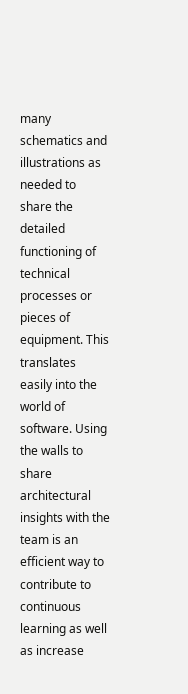many schematics and illustrations as needed to share the detailed functioning of technical processes or pieces of equipment. This translates easily into the world of software. Using the walls to share architectural insights with the team is an efficient way to contribute to continuous learning as well as increase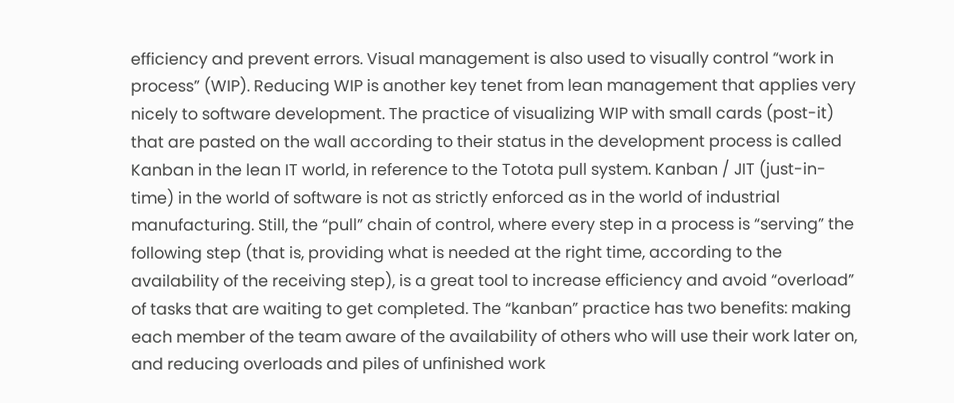efficiency and prevent errors. Visual management is also used to visually control “work in process” (WIP). Reducing WIP is another key tenet from lean management that applies very nicely to software development. The practice of visualizing WIP with small cards (post-it) that are pasted on the wall according to their status in the development process is called Kanban in the lean IT world, in reference to the Totota pull system. Kanban / JIT (just-in-time) in the world of software is not as strictly enforced as in the world of industrial manufacturing. Still, the “pull” chain of control, where every step in a process is “serving” the following step (that is, providing what is needed at the right time, according to the availability of the receiving step), is a great tool to increase efficiency and avoid “overload” of tasks that are waiting to get completed. The “kanban” practice has two benefits: making each member of the team aware of the availability of others who will use their work later on, and reducing overloads and piles of unfinished work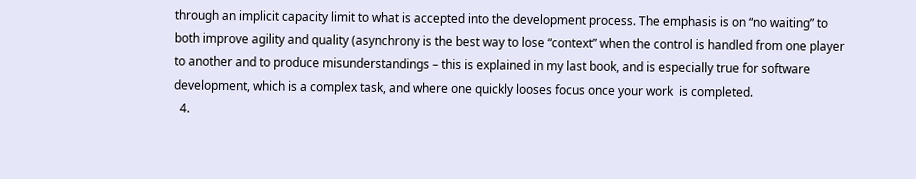through an implicit capacity limit to what is accepted into the development process. The emphasis is on “no waiting” to both improve agility and quality (asynchrony is the best way to lose “context” when the control is handled from one player to another and to produce misunderstandings – this is explained in my last book, and is especially true for software development, which is a complex task, and where one quickly looses focus once your work  is completed.
  4.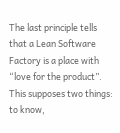The last principle tells that a Lean Software Factory is a place with “love for the product”. This supposes two things: to know,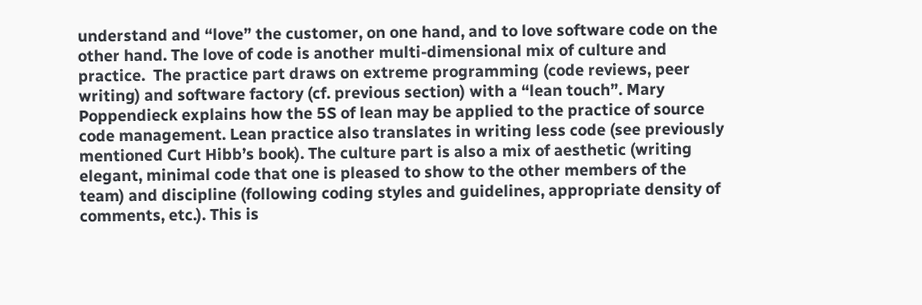understand and “love” the customer, on one hand, and to love software code on the other hand. The love of code is another multi-dimensional mix of culture and practice.  The practice part draws on extreme programming (code reviews, peer writing) and software factory (cf. previous section) with a “lean touch”. Mary Poppendieck explains how the 5S of lean may be applied to the practice of source code management. Lean practice also translates in writing less code (see previously mentioned Curt Hibb’s book). The culture part is also a mix of aesthetic (writing elegant, minimal code that one is pleased to show to the other members of the team) and discipline (following coding styles and guidelines, appropriate density of comments, etc.). This is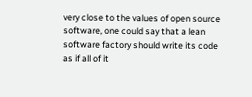very close to the values of open source software, one could say that a lean software factory should write its code as if all of it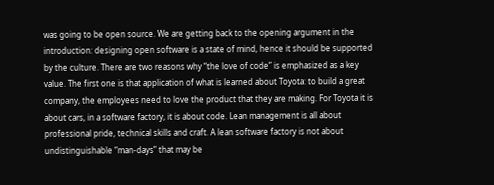was going to be open source. We are getting back to the opening argument in the introduction: designing open software is a state of mind, hence it should be supported by the culture. There are two reasons why “the love of code” is emphasized as a key value. The first one is that application of what is learned about Toyota: to build a great company, the employees need to love the product that they are making. For Toyota it is about cars, in a software factory, it is about code. Lean management is all about professional pride, technical skills and craft. A lean software factory is not about undistinguishable “man-days” that may be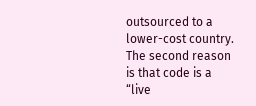outsourced to a lower-cost country. The second reason is that code is a “live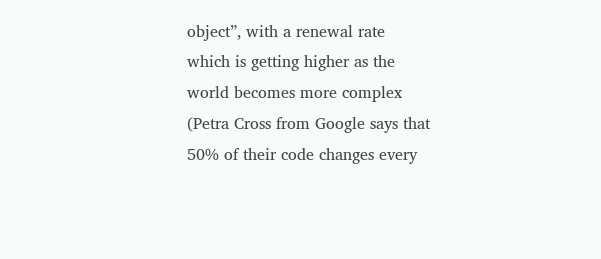object”, with a renewal rate which is getting higher as the world becomes more complex (Petra Cross from Google says that 50% of their code changes every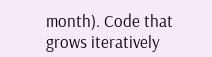month). Code that grows iteratively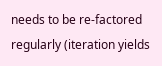needs to be re-factored regularly (iteration yields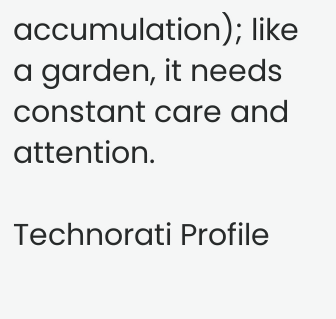accumulation); like a garden, it needs constant care and attention.

Technorati Profile